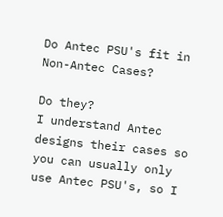Do Antec PSU's fit in Non-Antec Cases?

Do they?
I understand Antec designs their cases so you can usually only use Antec PSU's, so I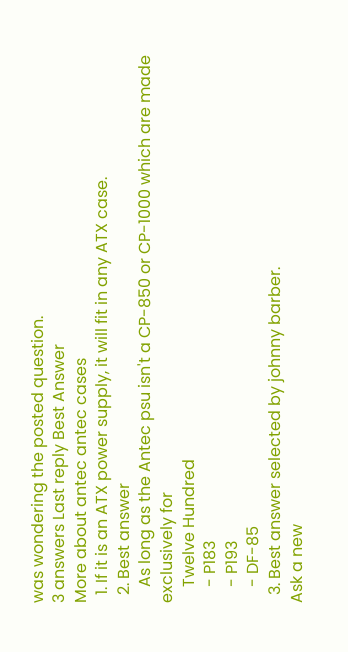was wondering the posted question.
3 answers Last reply Best Answer
More about antec antec cases
  1. If it is an ATX power supply, it will fit in any ATX case.
  2. Best answer
    As long as the Antec psu isn't a CP-850 or CP-1000 which are made exclusively for
    Twelve Hundred
    - P183
    - P193
    - DF-85
  3. Best answer selected by johnny barber.
Ask a new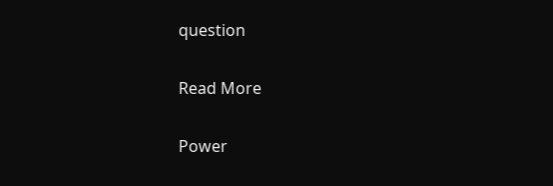question

Read More

Power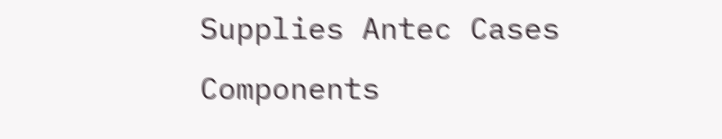Supplies Antec Cases Components